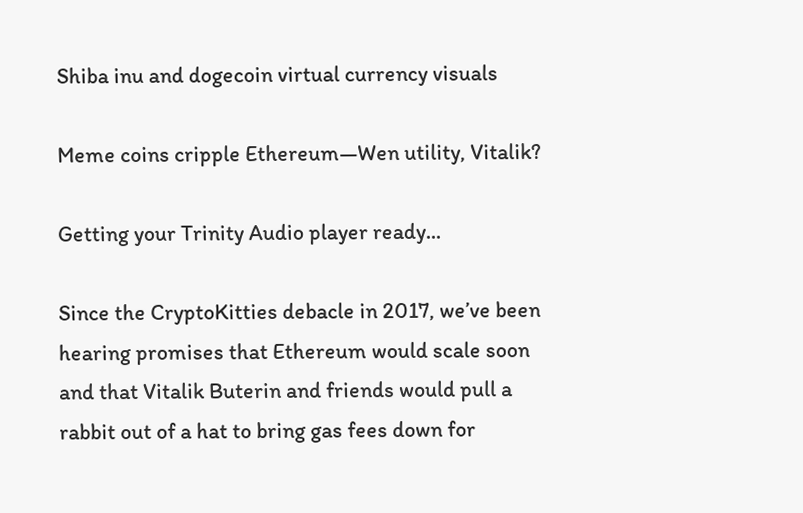Shiba inu and dogecoin virtual currency visuals

Meme coins cripple Ethereum—Wen utility, Vitalik?

Getting your Trinity Audio player ready...

Since the CryptoKitties debacle in 2017, we’ve been hearing promises that Ethereum would scale soon and that Vitalik Buterin and friends would pull a rabbit out of a hat to bring gas fees down for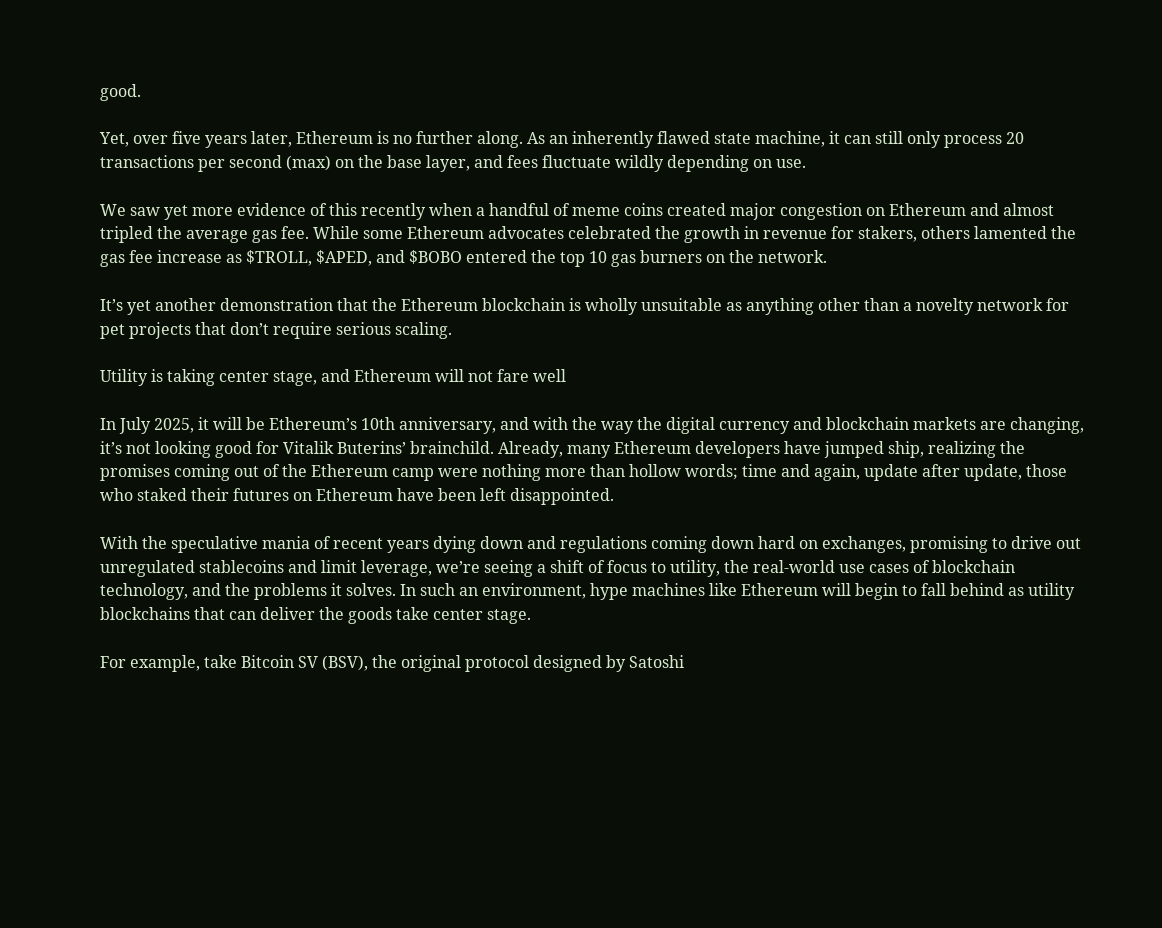good.

Yet, over five years later, Ethereum is no further along. As an inherently flawed state machine, it can still only process 20 transactions per second (max) on the base layer, and fees fluctuate wildly depending on use.

We saw yet more evidence of this recently when a handful of meme coins created major congestion on Ethereum and almost tripled the average gas fee. While some Ethereum advocates celebrated the growth in revenue for stakers, others lamented the gas fee increase as $TROLL, $APED, and $BOBO entered the top 10 gas burners on the network.

It’s yet another demonstration that the Ethereum blockchain is wholly unsuitable as anything other than a novelty network for pet projects that don’t require serious scaling.

Utility is taking center stage, and Ethereum will not fare well

In July 2025, it will be Ethereum’s 10th anniversary, and with the way the digital currency and blockchain markets are changing, it’s not looking good for Vitalik Buterins’ brainchild. Already, many Ethereum developers have jumped ship, realizing the promises coming out of the Ethereum camp were nothing more than hollow words; time and again, update after update, those who staked their futures on Ethereum have been left disappointed.

With the speculative mania of recent years dying down and regulations coming down hard on exchanges, promising to drive out unregulated stablecoins and limit leverage, we’re seeing a shift of focus to utility, the real-world use cases of blockchain technology, and the problems it solves. In such an environment, hype machines like Ethereum will begin to fall behind as utility blockchains that can deliver the goods take center stage.

For example, take Bitcoin SV (BSV), the original protocol designed by Satoshi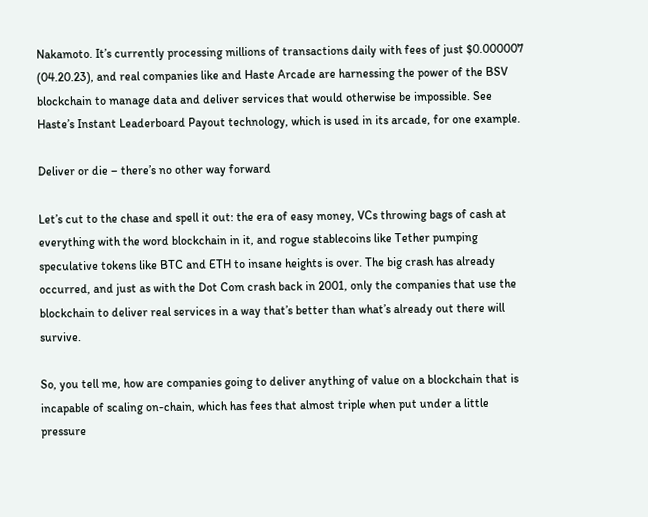Nakamoto. It’s currently processing millions of transactions daily with fees of just $0.000007 (04.20.23), and real companies like and Haste Arcade are harnessing the power of the BSV blockchain to manage data and deliver services that would otherwise be impossible. See Haste’s Instant Leaderboard Payout technology, which is used in its arcade, for one example.

Deliver or die – there’s no other way forward

Let’s cut to the chase and spell it out: the era of easy money, VCs throwing bags of cash at everything with the word blockchain in it, and rogue stablecoins like Tether pumping speculative tokens like BTC and ETH to insane heights is over. The big crash has already occurred, and just as with the Dot Com crash back in 2001, only the companies that use the blockchain to deliver real services in a way that’s better than what’s already out there will survive.

So, you tell me, how are companies going to deliver anything of value on a blockchain that is incapable of scaling on-chain, which has fees that almost triple when put under a little pressure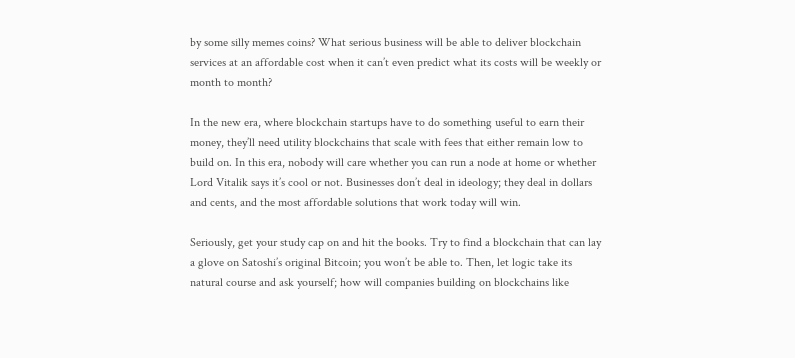by some silly memes coins? What serious business will be able to deliver blockchain services at an affordable cost when it can’t even predict what its costs will be weekly or month to month?

In the new era, where blockchain startups have to do something useful to earn their money, they’ll need utility blockchains that scale with fees that either remain low to build on. In this era, nobody will care whether you can run a node at home or whether Lord Vitalik says it’s cool or not. Businesses don’t deal in ideology; they deal in dollars and cents, and the most affordable solutions that work today will win.

Seriously, get your study cap on and hit the books. Try to find a blockchain that can lay a glove on Satoshi’s original Bitcoin; you won’t be able to. Then, let logic take its natural course and ask yourself; how will companies building on blockchains like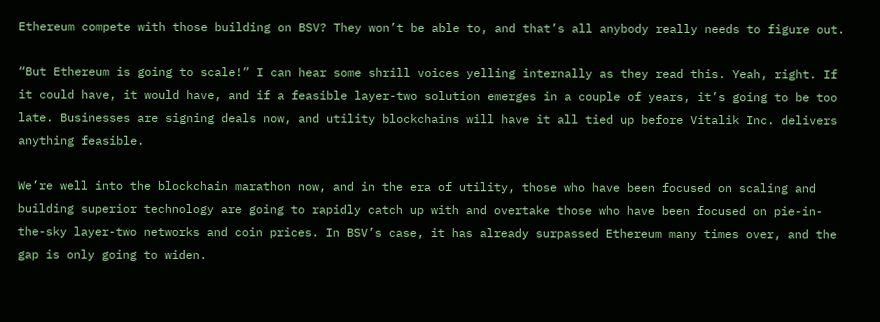Ethereum compete with those building on BSV? They won’t be able to, and that’s all anybody really needs to figure out.

“But Ethereum is going to scale!” I can hear some shrill voices yelling internally as they read this. Yeah, right. If it could have, it would have, and if a feasible layer-two solution emerges in a couple of years, it’s going to be too late. Businesses are signing deals now, and utility blockchains will have it all tied up before Vitalik Inc. delivers anything feasible.

We’re well into the blockchain marathon now, and in the era of utility, those who have been focused on scaling and building superior technology are going to rapidly catch up with and overtake those who have been focused on pie-in-the-sky layer-two networks and coin prices. In BSV’s case, it has already surpassed Ethereum many times over, and the gap is only going to widen.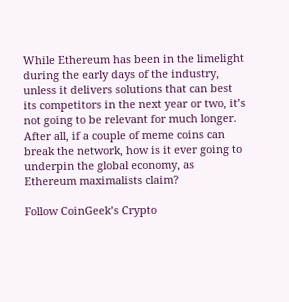While Ethereum has been in the limelight during the early days of the industry, unless it delivers solutions that can best its competitors in the next year or two, it’s not going to be relevant for much longer. After all, if a couple of meme coins can break the network, how is it ever going to underpin the global economy, as Ethereum maximalists claim?

Follow CoinGeek’s Crypto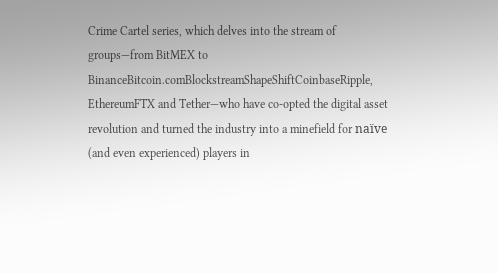Crime Cartel series, which delves into the stream of groups—from BitMEX to BinanceBitcoin.comBlockstreamShapeShiftCoinbaseRipple,
EthereumFTX and Tether—who have co-opted the digital asset revolution and turned the industry into a minefield for naïve (and even experienced) players in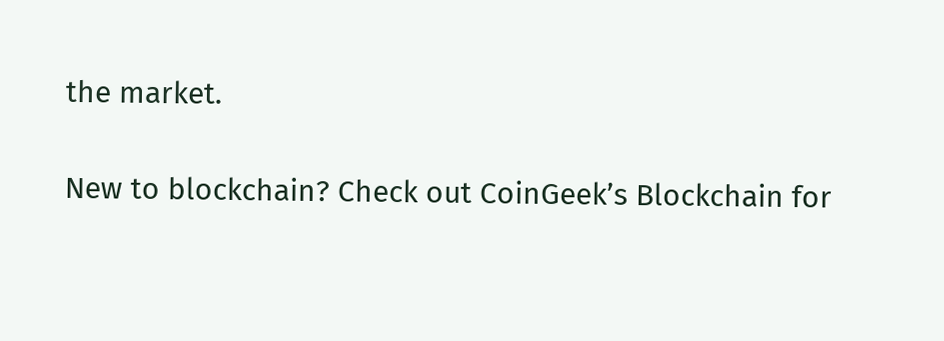the market.

New to blockchain? Check out CoinGeek’s Blockchain for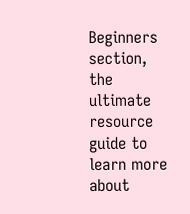Beginners section, the ultimate resource guide to learn more about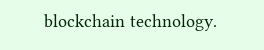blockchain technology.